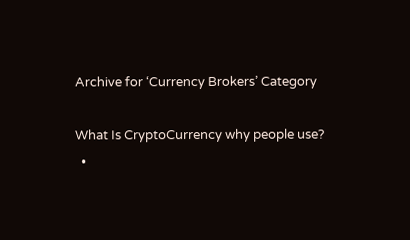Archive for ‘Currency Brokers’ Category

What Is CryptoCurrency why people use?
  •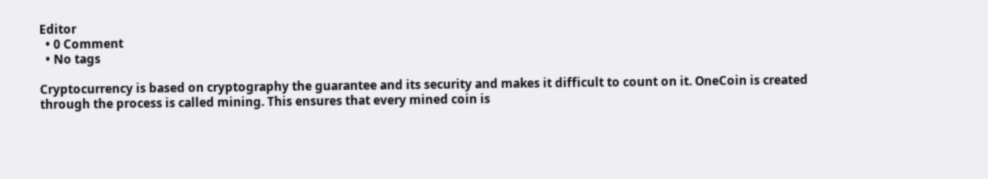Editor
  • 0 Comment
  • No tags

Cryptocurrency is based on cryptography the guarantee and its security and makes it difficult to count on it. OneCoin is created through the process is called mining. This ensures that every mined coin is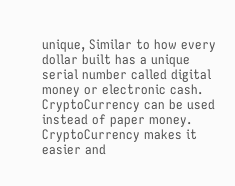unique, Similar to how every dollar built has a unique serial number called digital money or electronic cash. CryptoCurrency can be used instead of paper money. CryptoCurrency makes it easier and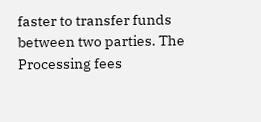faster to transfer funds between two parties. The Processing fees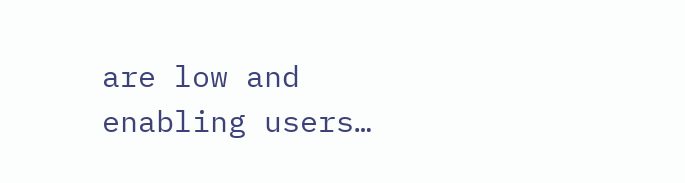are low and enabling users…